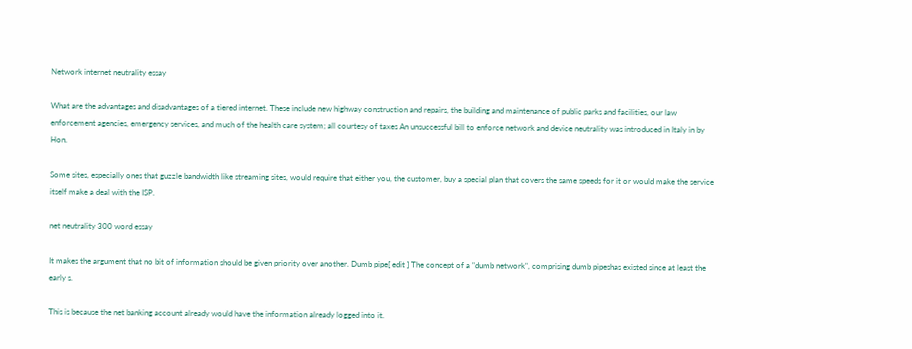Network internet neutrality essay

What are the advantages and disadvantages of a tiered internet. These include new highway construction and repairs, the building and maintenance of public parks and facilities, our law enforcement agencies, emergency services, and much of the health care system; all courtesy of taxes An unsuccessful bill to enforce network and device neutrality was introduced in Italy in by Hon.

Some sites, especially ones that guzzle bandwidth like streaming sites, would require that either you, the customer, buy a special plan that covers the same speeds for it or would make the service itself make a deal with the ISP.

net neutrality 300 word essay

It makes the argument that no bit of information should be given priority over another. Dumb pipe[ edit ] The concept of a "dumb network", comprising dumb pipeshas existed since at least the early s.

This is because the net banking account already would have the information already logged into it.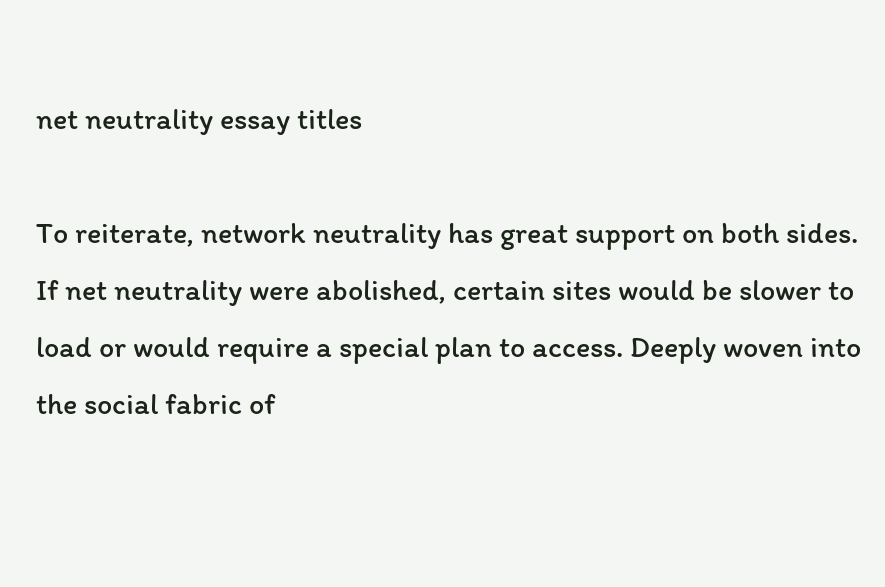net neutrality essay titles

To reiterate, network neutrality has great support on both sides. If net neutrality were abolished, certain sites would be slower to load or would require a special plan to access. Deeply woven into the social fabric of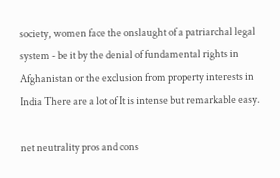society, women face the onslaught of a patriarchal legal system - be it by the denial of fundamental rights in Afghanistan or the exclusion from property interests in India There are a lot of It is intense but remarkable easy.

net neutrality pros and cons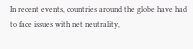In recent events, countries around the globe have had to face issues with net neutrality,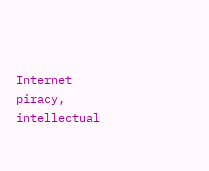Internet piracy, intellectual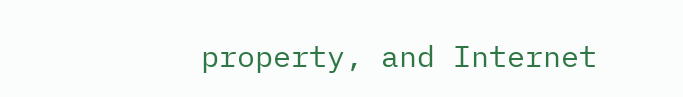property, and Internet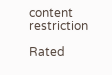content restriction

Rated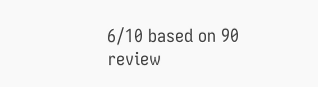6/10 based on 90 review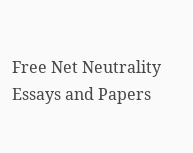Free Net Neutrality Essays and Papers